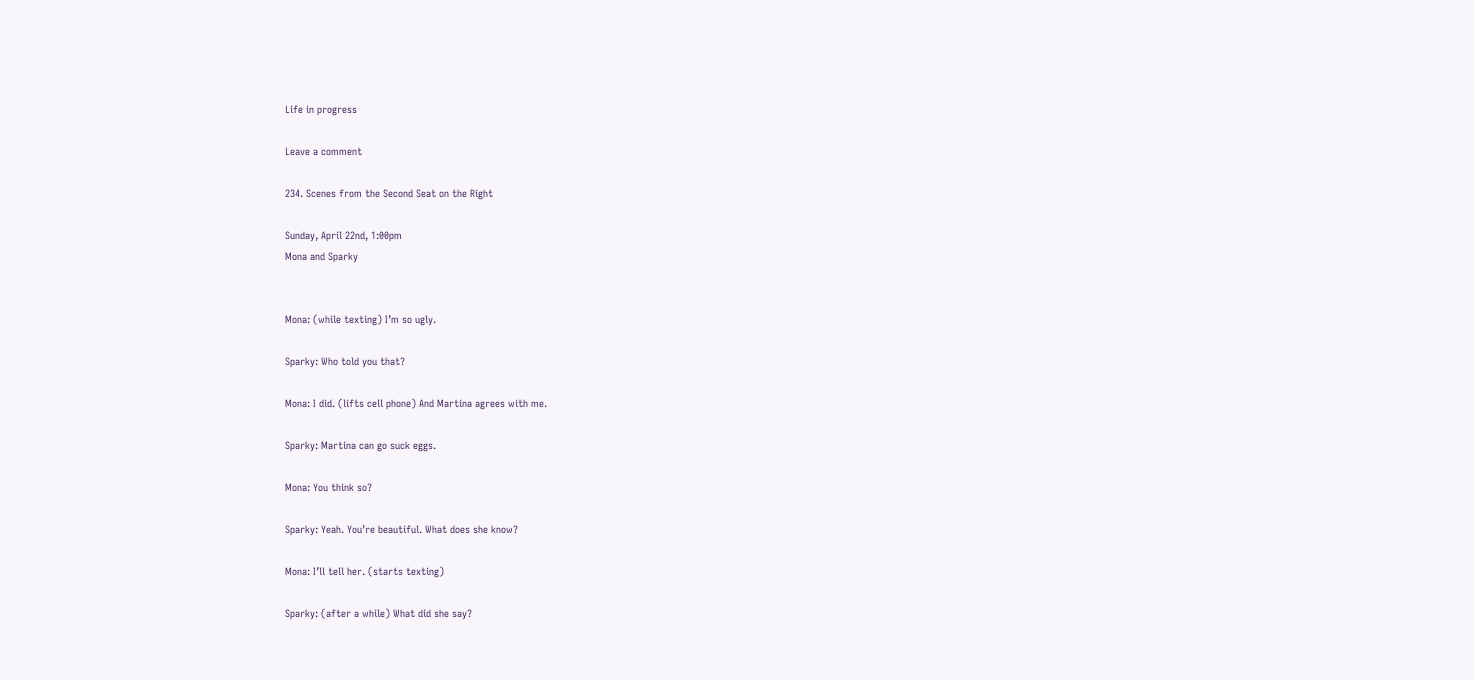Life in progress

Leave a comment

234. Scenes from the Second Seat on the Right

Sunday, April 22nd, 1:00pm
Mona and Sparky


Mona: (while texting) I’m so ugly.

Sparky: Who told you that?

Mona: I did. (lifts cell phone) And Martina agrees with me.

Sparky: Martina can go suck eggs.

Mona: You think so?

Sparky: Yeah. You’re beautiful. What does she know?

Mona: I’ll tell her. (starts texting)

Sparky: (after a while) What did she say?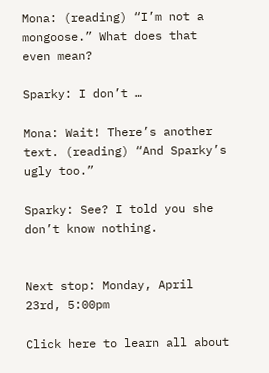Mona: (reading) “I’m not a mongoose.” What does that even mean?

Sparky: I don’t …

Mona: Wait! There’s another text. (reading) “And Sparky’s ugly too.”

Sparky: See? I told you she don’t know nothing.


Next stop: Monday, April 23rd, 5:00pm

Click here to learn all about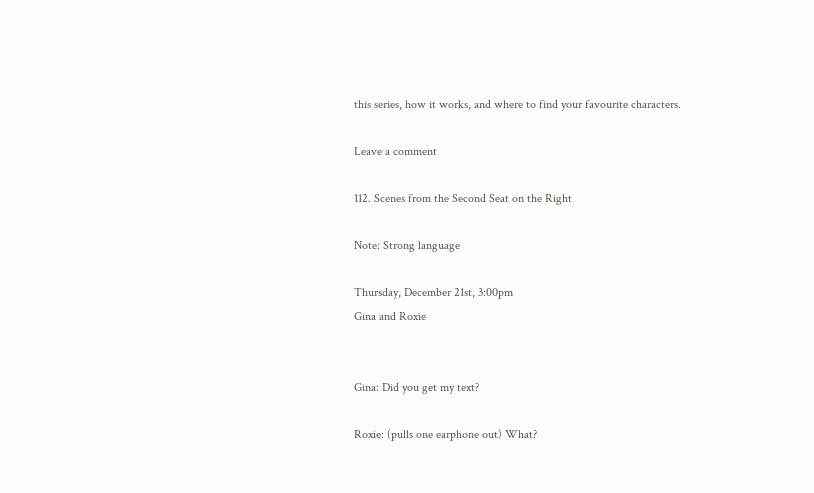this series, how it works, and where to find your favourite characters.

Leave a comment

112. Scenes from the Second Seat on the Right

Note: Strong language

Thursday, December 21st, 3:00pm
Gina and Roxie


Gina: Did you get my text?

Roxie: (pulls one earphone out) What?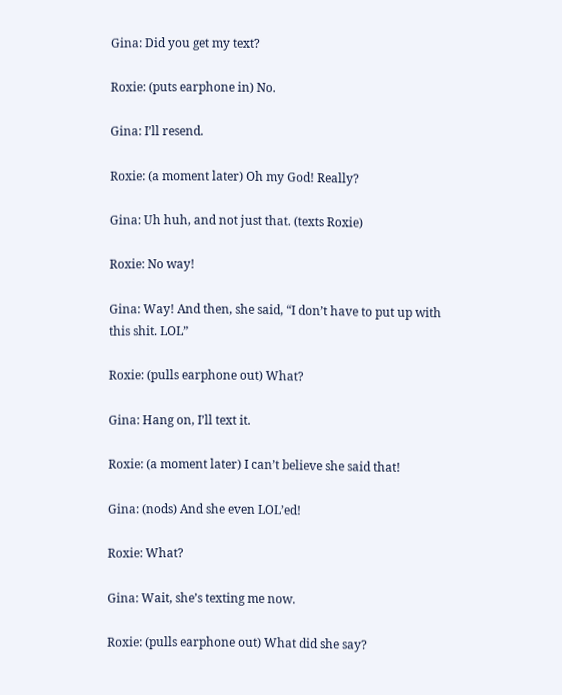Gina: Did you get my text?

Roxie: (puts earphone in) No.

Gina: I’ll resend.

Roxie: (a moment later) Oh my God! Really?

Gina: Uh huh, and not just that. (texts Roxie)

Roxie: No way!

Gina: Way! And then, she said, “I don’t have to put up with this shit. LOL”

Roxie: (pulls earphone out) What?

Gina: Hang on, I’ll text it.

Roxie: (a moment later) I can’t believe she said that!

Gina: (nods) And she even LOL’ed!

Roxie: What?

Gina: Wait, she’s texting me now.

Roxie: (pulls earphone out) What did she say?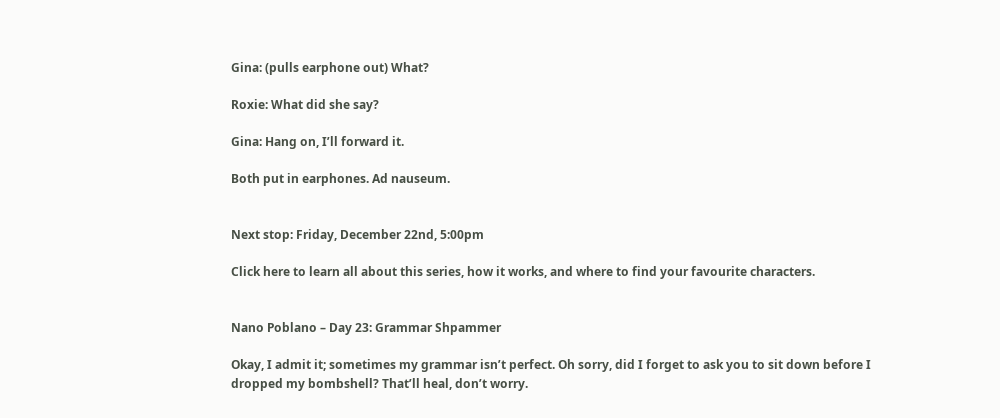Gina: (pulls earphone out) What?

Roxie: What did she say?

Gina: Hang on, I’ll forward it.

Both put in earphones. Ad nauseum.


Next stop: Friday, December 22nd, 5:00pm

Click here to learn all about this series, how it works, and where to find your favourite characters.


Nano Poblano – Day 23: Grammar Shpammer

Okay, I admit it; sometimes my grammar isn’t perfect. Oh sorry, did I forget to ask you to sit down before I dropped my bombshell? That’ll heal, don’t worry.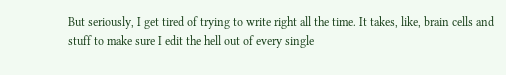But seriously, I get tired of trying to write right all the time. It takes, like, brain cells and stuff to make sure I edit the hell out of every single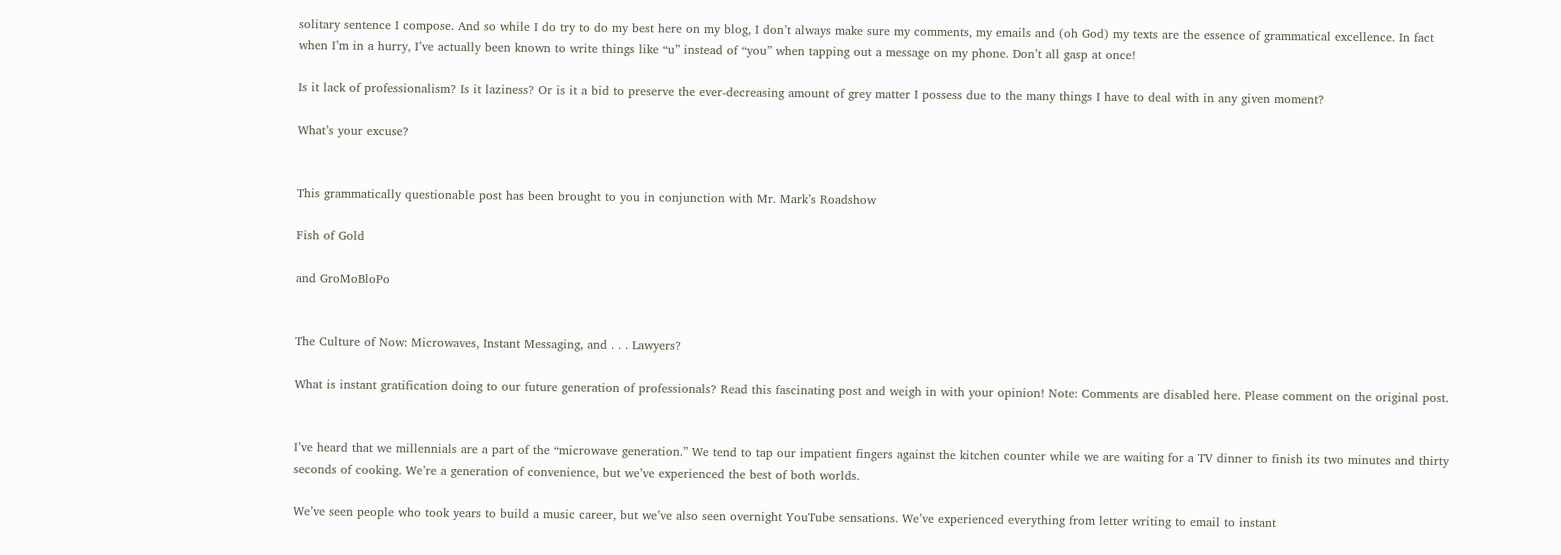solitary sentence I compose. And so while I do try to do my best here on my blog, I don’t always make sure my comments, my emails and (oh God) my texts are the essence of grammatical excellence. In fact when I’m in a hurry, I’ve actually been known to write things like “u” instead of “you” when tapping out a message on my phone. Don’t all gasp at once!

Is it lack of professionalism? Is it laziness? Or is it a bid to preserve the ever-decreasing amount of grey matter I possess due to the many things I have to deal with in any given moment?

What’s your excuse?


This grammatically questionable post has been brought to you in conjunction with Mr. Mark’s Roadshow

Fish of Gold

and GroMoBloPo


The Culture of Now: Microwaves, Instant Messaging, and . . . Lawyers?

What is instant gratification doing to our future generation of professionals? Read this fascinating post and weigh in with your opinion! Note: Comments are disabled here. Please comment on the original post.


I’ve heard that we millennials are a part of the “microwave generation.” We tend to tap our impatient fingers against the kitchen counter while we are waiting for a TV dinner to finish its two minutes and thirty seconds of cooking. We’re a generation of convenience, but we’ve experienced the best of both worlds.

We’ve seen people who took years to build a music career, but we’ve also seen overnight YouTube sensations. We’ve experienced everything from letter writing to email to instant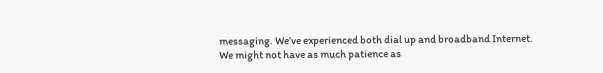messaging. We’ve experienced both dial up and broadband Internet. We might not have as much patience as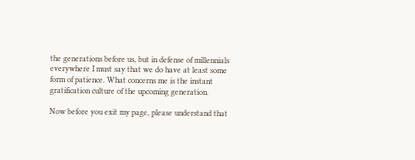the generations before us, but in defense of millennials everywhere I must say that we do have at least some form of patience. What concerns me is the instant gratification culture of the upcoming generation.

Now before you exit my page, please understand that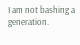I am not bashing a generation.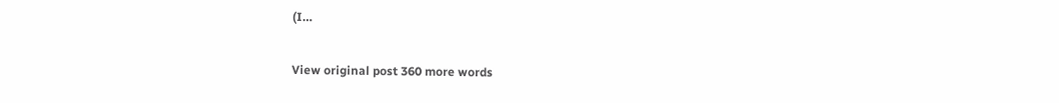(I…

View original post 360 more words